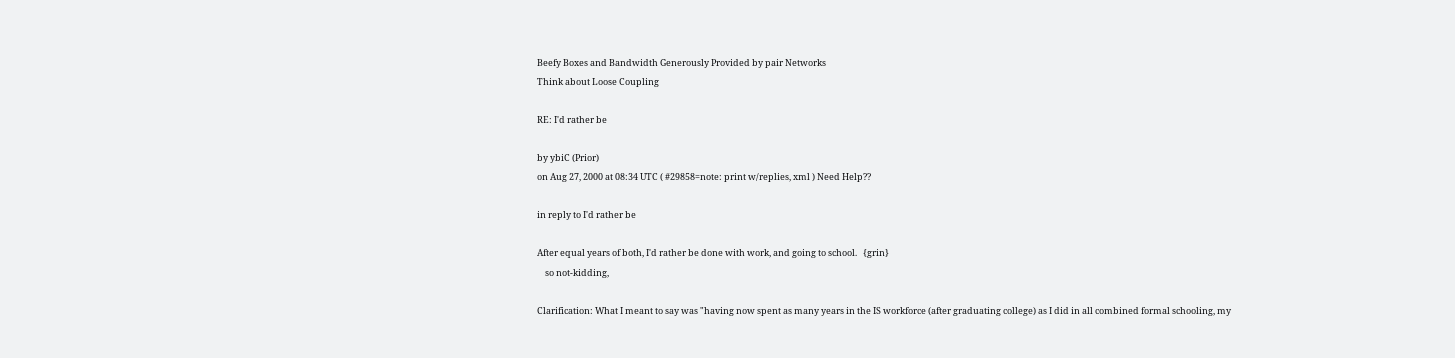Beefy Boxes and Bandwidth Generously Provided by pair Networks
Think about Loose Coupling

RE: I'd rather be

by ybiC (Prior)
on Aug 27, 2000 at 08:34 UTC ( #29858=note: print w/replies, xml ) Need Help??

in reply to I'd rather be

After equal years of both, I'd rather be done with work, and going to school.   {grin}
    so not-kidding,

Clarification: What I meant to say was "having now spent as many years in the IS workforce (after graduating college) as I did in all combined formal schooling, my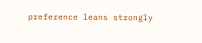preference leans strongly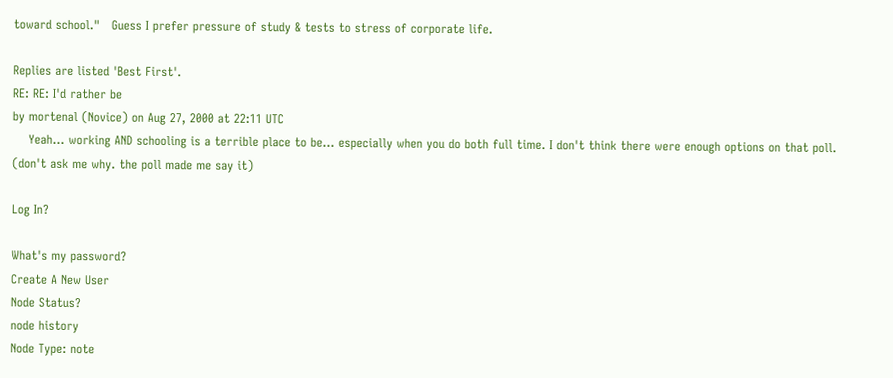toward school."   Guess I prefer pressure of study & tests to stress of corporate life.

Replies are listed 'Best First'.
RE: RE: I'd rather be
by mortenal (Novice) on Aug 27, 2000 at 22:11 UTC
    Yeah... working AND schooling is a terrible place to be... especially when you do both full time. I don't think there were enough options on that poll. (don't ask me why. the poll made me say it)

Log In?

What's my password?
Create A New User
Node Status?
node history
Node Type: note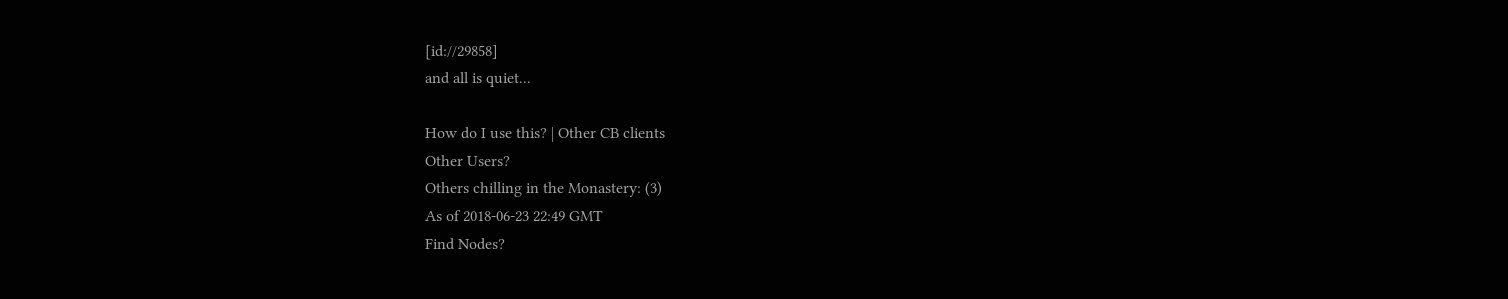[id://29858]
and all is quiet...

How do I use this? | Other CB clients
Other Users?
Others chilling in the Monastery: (3)
As of 2018-06-23 22:49 GMT
Find Nodes?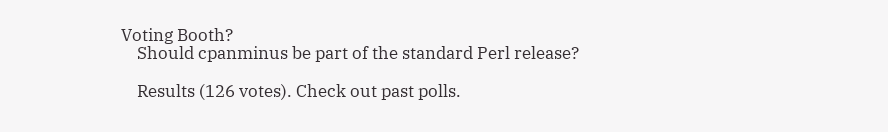Voting Booth?
    Should cpanminus be part of the standard Perl release?

    Results (126 votes). Check out past polls.